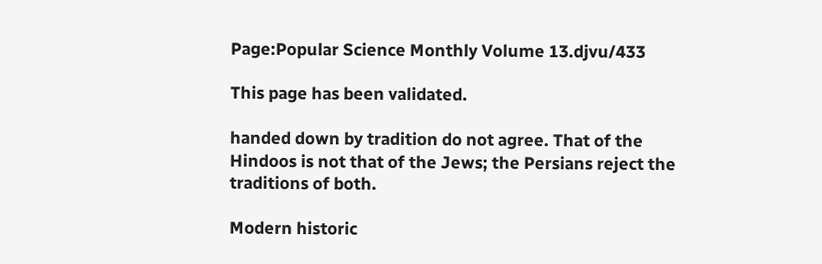Page:Popular Science Monthly Volume 13.djvu/433

This page has been validated.

handed down by tradition do not agree. That of the Hindoos is not that of the Jews; the Persians reject the traditions of both.

Modern historic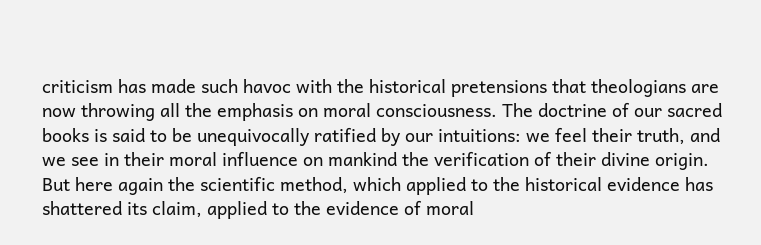criticism has made such havoc with the historical pretensions that theologians are now throwing all the emphasis on moral consciousness. The doctrine of our sacred books is said to be unequivocally ratified by our intuitions: we feel their truth, and we see in their moral influence on mankind the verification of their divine origin. But here again the scientific method, which applied to the historical evidence has shattered its claim, applied to the evidence of moral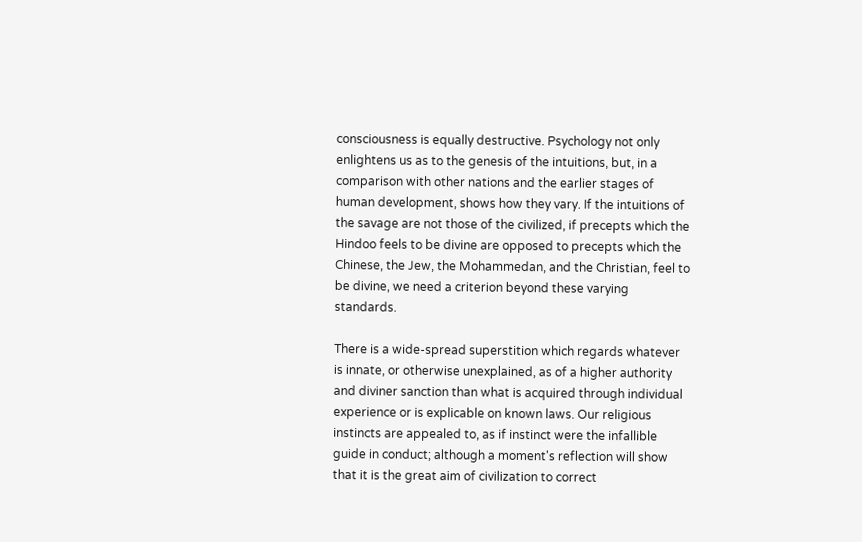consciousness is equally destructive. Psychology not only enlightens us as to the genesis of the intuitions, but, in a comparison with other nations and the earlier stages of human development, shows how they vary. If the intuitions of the savage are not those of the civilized, if precepts which the Hindoo feels to be divine are opposed to precepts which the Chinese, the Jew, the Mohammedan, and the Christian, feel to be divine, we need a criterion beyond these varying standards.

There is a wide-spread superstition which regards whatever is innate, or otherwise unexplained, as of a higher authority and diviner sanction than what is acquired through individual experience or is explicable on known laws. Our religious instincts are appealed to, as if instinct were the infallible guide in conduct; although a moment's reflection will show that it is the great aim of civilization to correct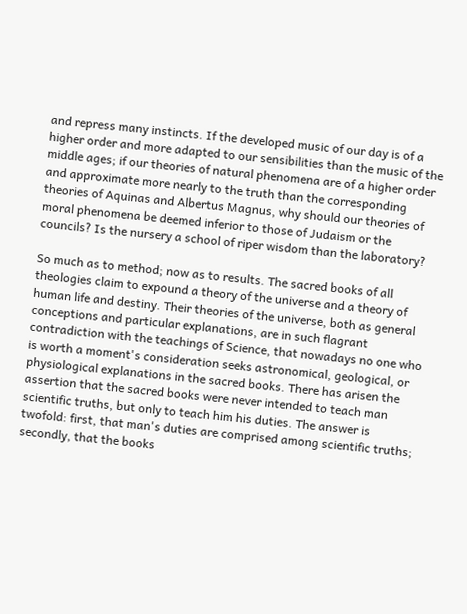and repress many instincts. If the developed music of our day is of a higher order and more adapted to our sensibilities than the music of the middle ages; if our theories of natural phenomena are of a higher order and approximate more nearly to the truth than the corresponding theories of Aquinas and Albertus Magnus, why should our theories of moral phenomena be deemed inferior to those of Judaism or the councils? Is the nursery a school of riper wisdom than the laboratory?

So much as to method; now as to results. The sacred books of all theologies claim to expound a theory of the universe and a theory of human life and destiny. Their theories of the universe, both as general conceptions and particular explanations, are in such flagrant contradiction with the teachings of Science, that nowadays no one who is worth a moment's consideration seeks astronomical, geological, or physiological explanations in the sacred books. There has arisen the assertion that the sacred books were never intended to teach man scientific truths, but only to teach him his duties. The answer is twofold: first, that man's duties are comprised among scientific truths; secondly, that the books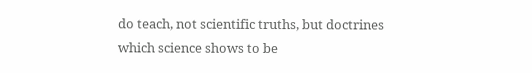do teach, not scientific truths, but doctrines which science shows to be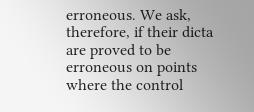erroneous. We ask, therefore, if their dicta are proved to be erroneous on points where the control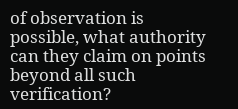of observation is possible, what authority can they claim on points beyond all such verification?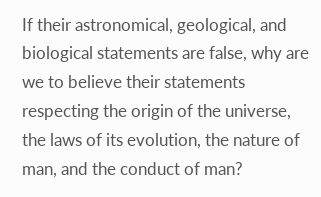If their astronomical, geological, and biological statements are false, why are we to believe their statements respecting the origin of the universe, the laws of its evolution, the nature of man, and the conduct of man?